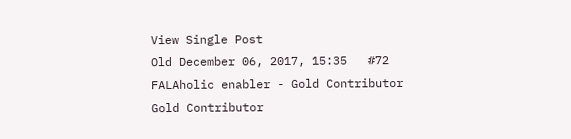View Single Post
Old December 06, 2017, 15:35   #72
FALAholic enabler - Gold Contributor
Gold Contributor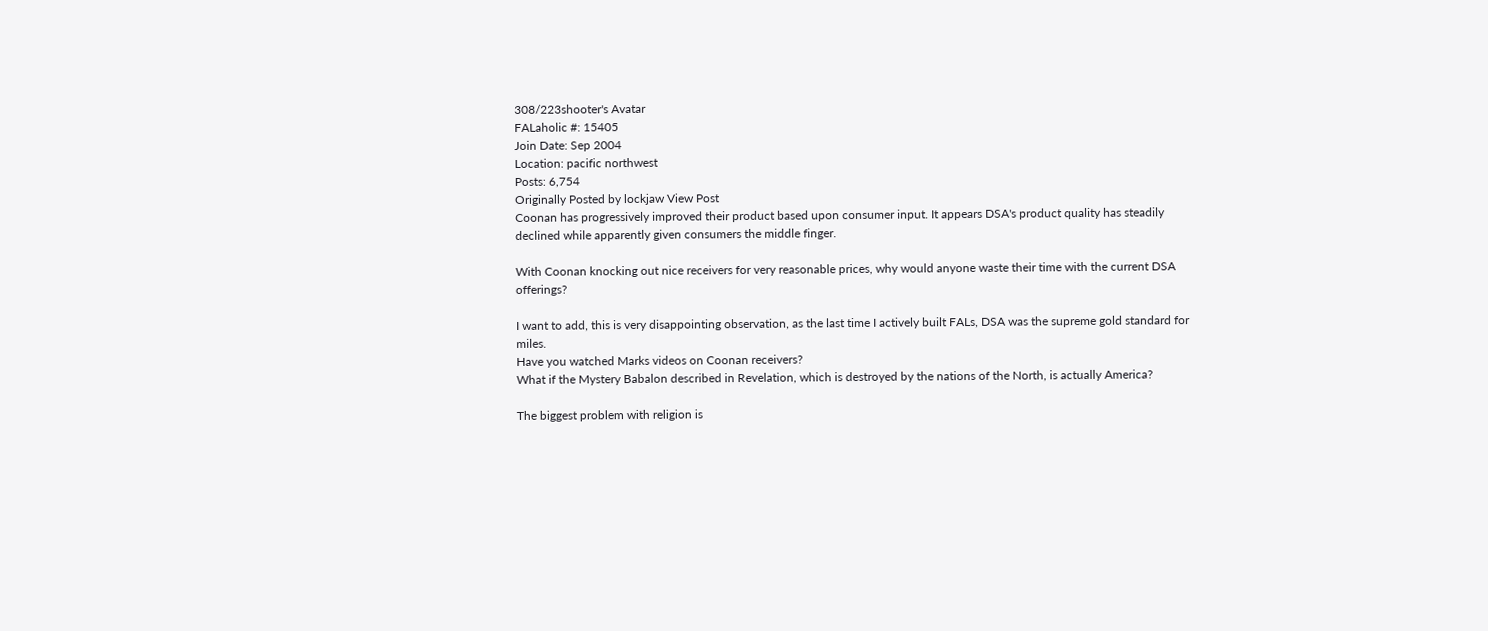308/223shooter's Avatar
FALaholic #: 15405
Join Date: Sep 2004
Location: pacific northwest
Posts: 6,754
Originally Posted by lockjaw View Post
Coonan has progressively improved their product based upon consumer input. It appears DSA's product quality has steadily declined while apparently given consumers the middle finger.

With Coonan knocking out nice receivers for very reasonable prices, why would anyone waste their time with the current DSA offerings?

I want to add, this is very disappointing observation, as the last time I actively built FALs, DSA was the supreme gold standard for miles.
Have you watched Marks videos on Coonan receivers?
What if the Mystery Babalon described in Revelation, which is destroyed by the nations of the North, is actually America?

The biggest problem with religion is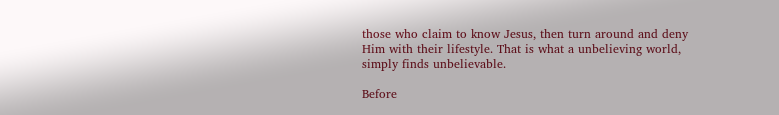those who claim to know Jesus, then turn around and deny Him with their lifestyle. That is what a unbelieving world, simply finds unbelievable.

Before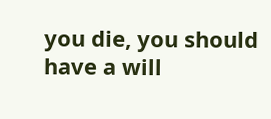you die, you should have a will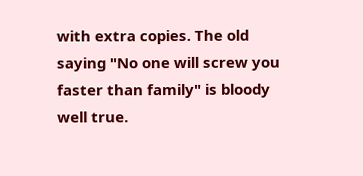with extra copies. The old saying "No one will screw you faster than family" is bloody well true.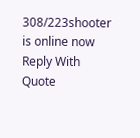308/223shooter is online now   Reply With Quote